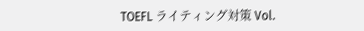TOEFL ライティング対策 Vol.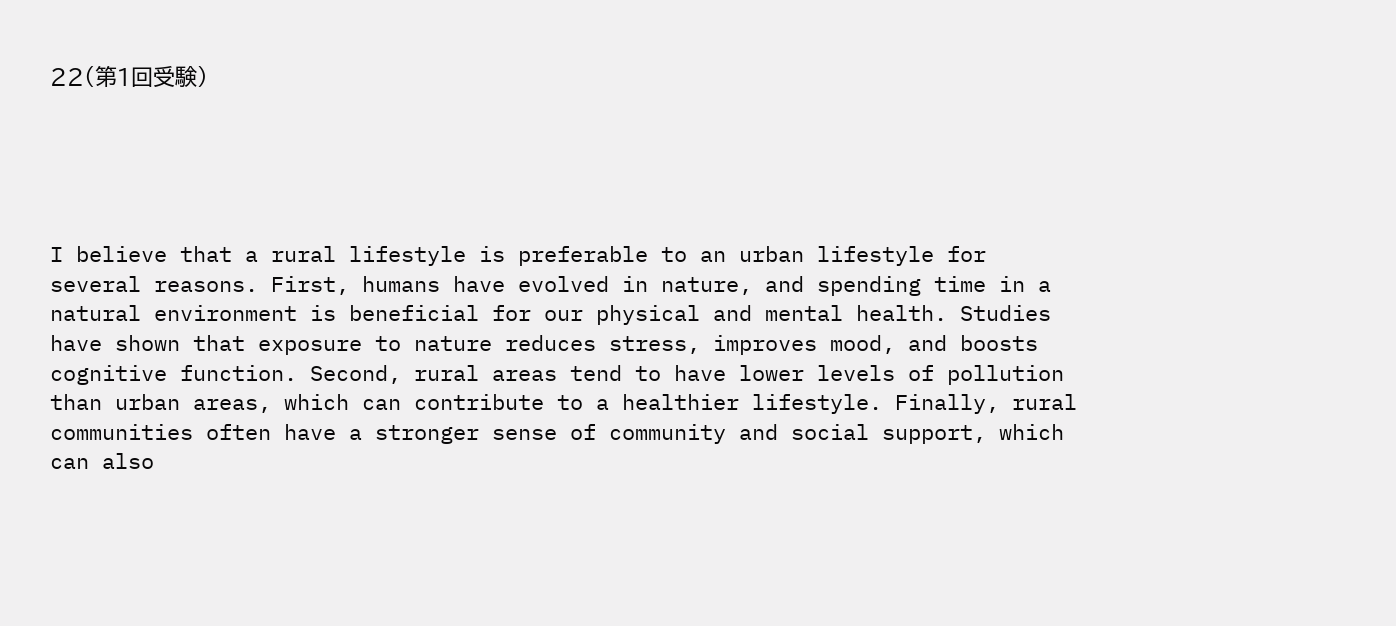22(第1回受験)





I believe that a rural lifestyle is preferable to an urban lifestyle for several reasons. First, humans have evolved in nature, and spending time in a natural environment is beneficial for our physical and mental health. Studies have shown that exposure to nature reduces stress, improves mood, and boosts cognitive function. Second, rural areas tend to have lower levels of pollution than urban areas, which can contribute to a healthier lifestyle. Finally, rural communities often have a stronger sense of community and social support, which can also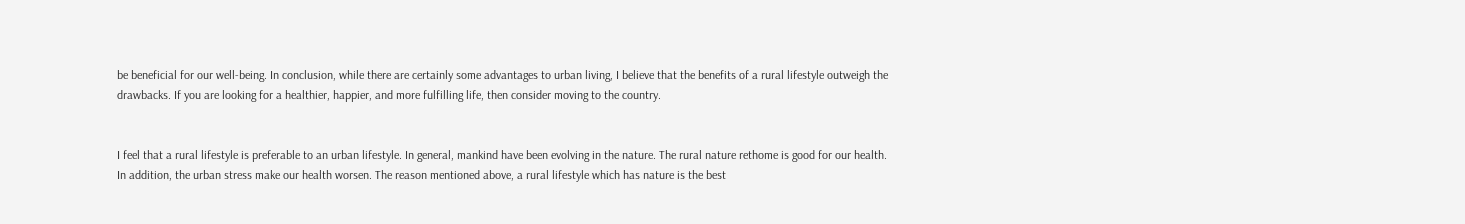be beneficial for our well-being. In conclusion, while there are certainly some advantages to urban living, I believe that the benefits of a rural lifestyle outweigh the drawbacks. If you are looking for a healthier, happier, and more fulfilling life, then consider moving to the country.


I feel that a rural lifestyle is preferable to an urban lifestyle. In general, mankind have been evolving in the nature. The rural nature rethome is good for our health. In addition, the urban stress make our health worsen. The reason mentioned above, a rural lifestyle which has nature is the best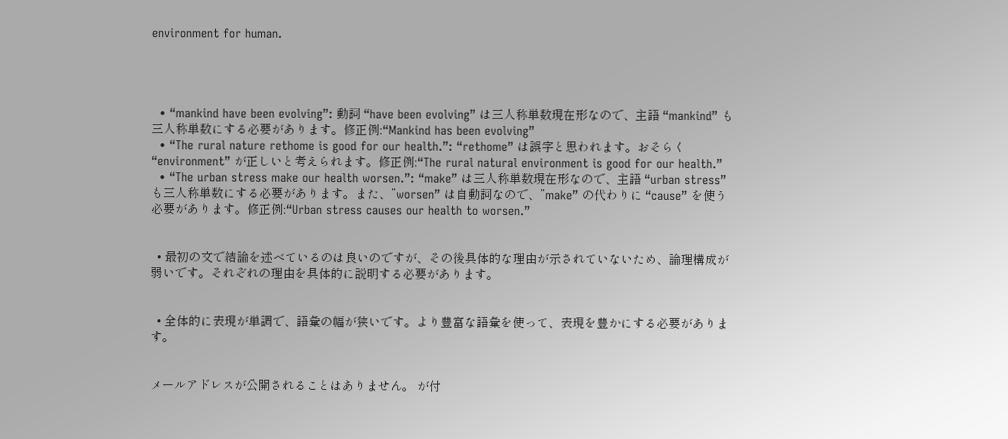environment for human.




  • “mankind have been evolving”: 動詞 “have been evolving” は三人称単数現在形なので、主語 “mankind” も三人称単数にする必要があります。修正例:“Mankind has been evolving”
  • “The rural nature rethome is good for our health.”: “rethome” は誤字と思われます。おそらく “environment” が正しいと考えられます。修正例:“The rural natural environment is good for our health.”
  • “The urban stress make our health worsen.”: “make” は三人称単数現在形なので、主語 “urban stress” も三人称単数にする必要があります。また、”worsen” は自動詞なので、”make” の代わりに “cause” を使う必要があります。修正例:“Urban stress causes our health to worsen.”


  • 最初の文で結論を述べているのは良いのですが、その後具体的な理由が示されていないため、論理構成が弱いです。それぞれの理由を具体的に説明する必要があります。


  • 全体的に表現が単調で、語彙の幅が狭いです。より豊富な語彙を使って、表現を豊かにする必要があります。


メールアドレスが公開されることはありません。 が付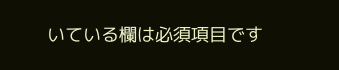いている欄は必須項目です